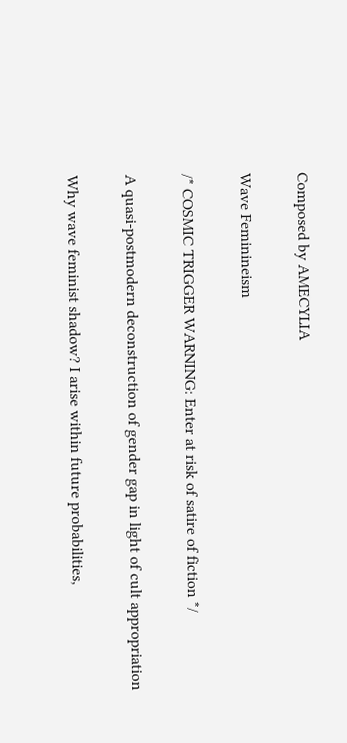Composed by AMECYLIA

Wave Feminineism

/* COSMIC TRIGGER WARNING: Enter at risk of satire of fiction */

A quasi-postmodern deconstruction of gender gap in light of cult appropriation

Why wave feminist shadow? I arise within future probabilities,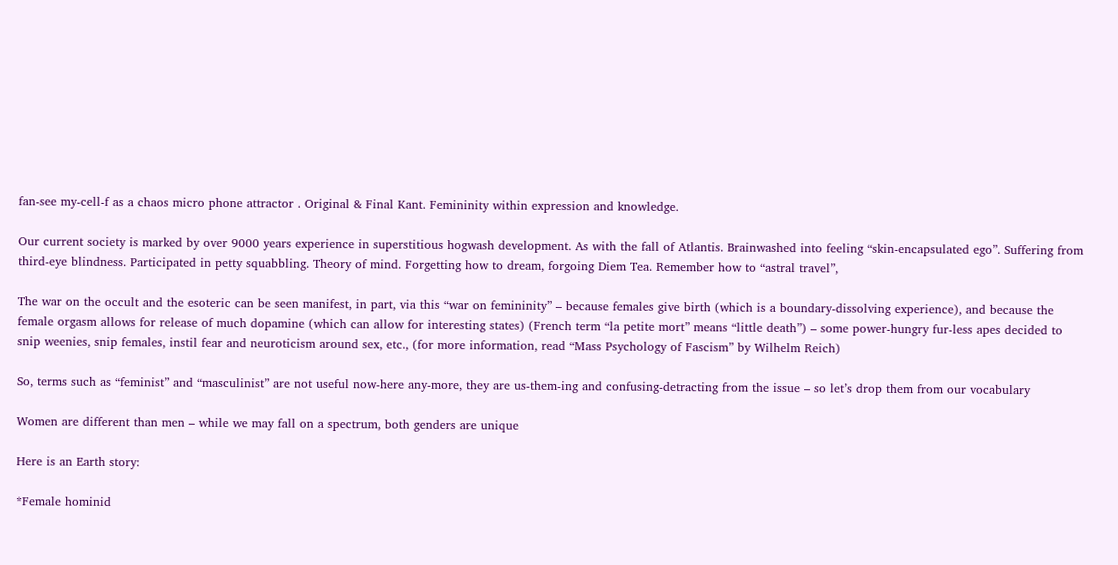fan-see my-cell-f as a chaos micro phone attractor . Original & Final Kant. Femininity within expression and knowledge.

Our current society is marked by over 9000 years experience in superstitious hogwash development. As with the fall of Atlantis. Brainwashed into feeling “skin-encapsulated ego”. Suffering from third-eye blindness. Participated in petty squabbling. Theory of mind. Forgetting how to dream, forgoing Diem Tea. Remember how to “astral travel”,

The war on the occult and the esoteric can be seen manifest, in part, via this “war on femininity” – because females give birth (which is a boundary-dissolving experience), and because the female orgasm allows for release of much dopamine (which can allow for interesting states) (French term “la petite mort” means “little death”) – some power-hungry fur-less apes decided to snip weenies, snip females, instil fear and neuroticism around sex, etc., (for more information, read “Mass Psychology of Fascism” by Wilhelm Reich)

So, terms such as “feminist” and “masculinist” are not useful now-here any-more, they are us-them-ing and confusing-detracting from the issue – so let’s drop them from our vocabulary

Women are different than men – while we may fall on a spectrum, both genders are unique

Here is an Earth story:

*Female hominid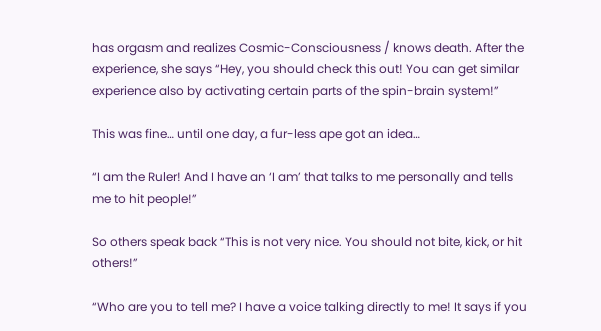has orgasm and realizes Cosmic-Consciousness / knows death. After the experience, she says “Hey, you should check this out! You can get similar experience also by activating certain parts of the spin-brain system!”

This was fine… until one day, a fur-less ape got an idea…

“I am the Ruler! And I have an ‘I am’ that talks to me personally and tells me to hit people!”

So others speak back “This is not very nice. You should not bite, kick, or hit others!”

“Who are you to tell me? I have a voice talking directly to me! It says if you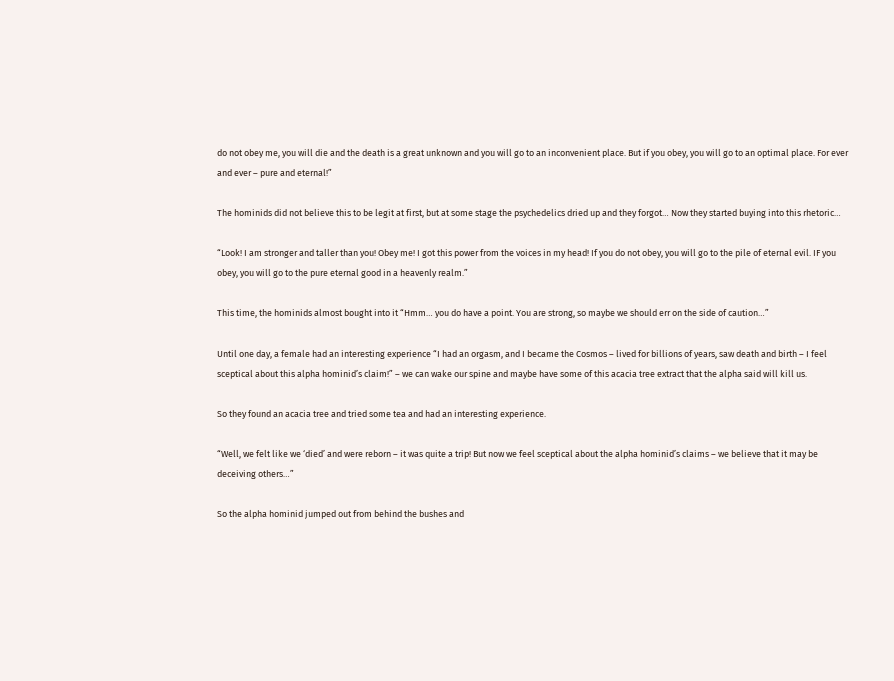do not obey me, you will die and the death is a great unknown and you will go to an inconvenient place. But if you obey, you will go to an optimal place. For ever and ever – pure and eternal!”

The hominids did not believe this to be legit at first, but at some stage the psychedelics dried up and they forgot… Now they started buying into this rhetoric…

“Look! I am stronger and taller than you! Obey me! I got this power from the voices in my head! If you do not obey, you will go to the pile of eternal evil. IF you obey, you will go to the pure eternal good in a heavenly realm.”

This time, the hominids almost bought into it “Hmm… you do have a point. You are strong, so maybe we should err on the side of caution…”

Until one day, a female had an interesting experience “I had an orgasm, and I became the Cosmos – lived for billions of years, saw death and birth – I feel sceptical about this alpha hominid’s claim!” – we can wake our spine and maybe have some of this acacia tree extract that the alpha said will kill us.

So they found an acacia tree and tried some tea and had an interesting experience.

“Well, we felt like we ‘died’ and were reborn – it was quite a trip! But now we feel sceptical about the alpha hominid’s claims – we believe that it may be deceiving others…”

So the alpha hominid jumped out from behind the bushes and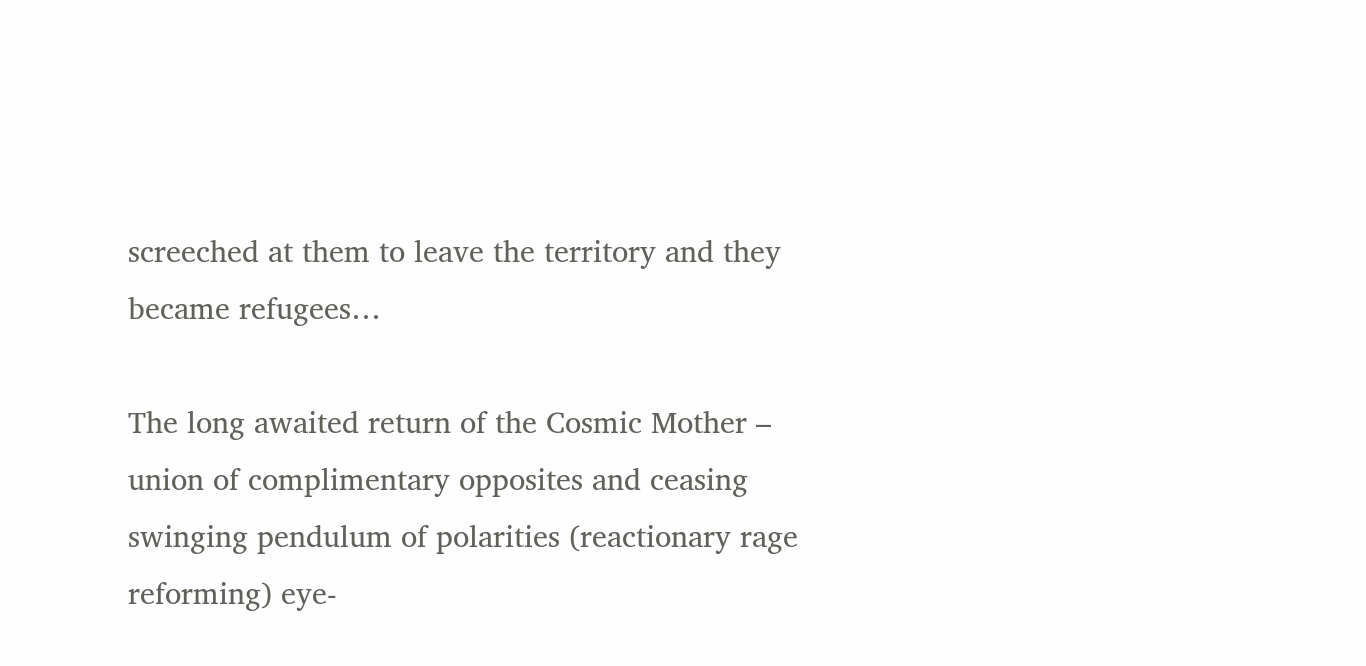screeched at them to leave the territory and they became refugees…

The long awaited return of the Cosmic Mother – union of complimentary opposites and ceasing swinging pendulum of polarities (reactionary rage reforming) eye-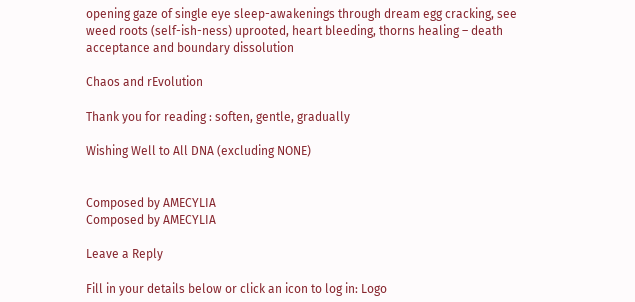opening gaze of single eye sleep-awakenings through dream egg cracking, see weed roots (self-ish-ness) uprooted, heart bleeding, thorns healing – death acceptance and boundary dissolution

Chaos and rEvolution

Thank you for reading : soften, gentle, gradually

Wishing Well to All DNA (excluding NONE)


Composed by AMECYLIA
Composed by AMECYLIA

Leave a Reply

Fill in your details below or click an icon to log in: Logo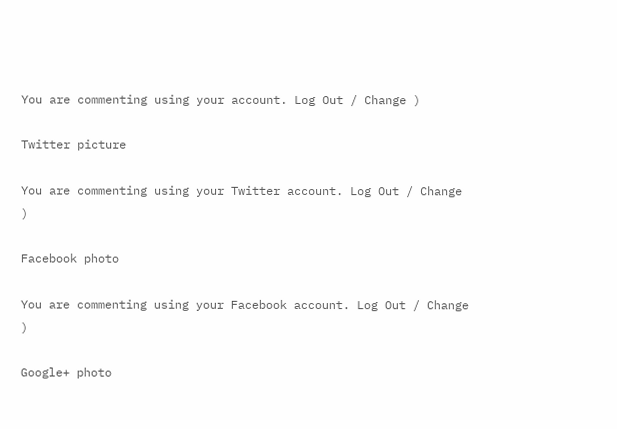You are commenting using your account. Log Out / Change )

Twitter picture

You are commenting using your Twitter account. Log Out / Change )

Facebook photo

You are commenting using your Facebook account. Log Out / Change )

Google+ photo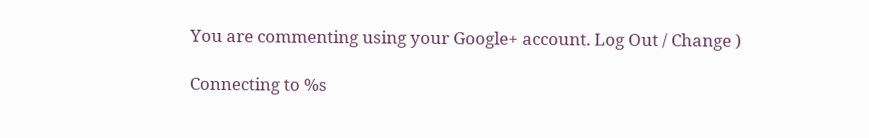You are commenting using your Google+ account. Log Out / Change )

Connecting to %s